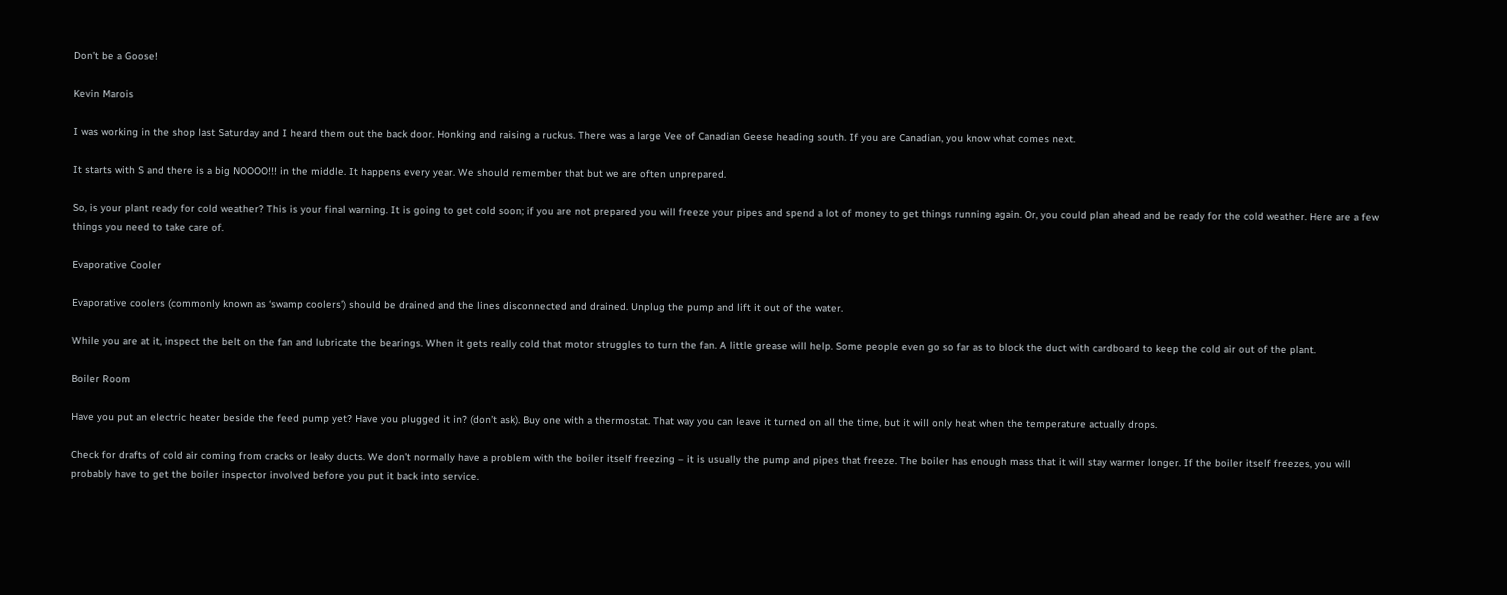Don’t be a Goose!

Kevin Marois

I was working in the shop last Saturday and I heard them out the back door. Honking and raising a ruckus. There was a large Vee of Canadian Geese heading south. If you are Canadian, you know what comes next.

It starts with S and there is a big NOOOO!!! in the middle. It happens every year. We should remember that but we are often unprepared.

So, is your plant ready for cold weather? This is your final warning. It is going to get cold soon; if you are not prepared you will freeze your pipes and spend a lot of money to get things running again. Or, you could plan ahead and be ready for the cold weather. Here are a few things you need to take care of.

Evaporative Cooler

Evaporative coolers (commonly known as ‘swamp coolers’) should be drained and the lines disconnected and drained. Unplug the pump and lift it out of the water.

While you are at it, inspect the belt on the fan and lubricate the bearings. When it gets really cold that motor struggles to turn the fan. A little grease will help. Some people even go so far as to block the duct with cardboard to keep the cold air out of the plant.

Boiler Room

Have you put an electric heater beside the feed pump yet? Have you plugged it in? (don’t ask). Buy one with a thermostat. That way you can leave it turned on all the time, but it will only heat when the temperature actually drops.

Check for drafts of cold air coming from cracks or leaky ducts. We don’t normally have a problem with the boiler itself freezing – it is usually the pump and pipes that freeze. The boiler has enough mass that it will stay warmer longer. If the boiler itself freezes, you will probably have to get the boiler inspector involved before you put it back into service.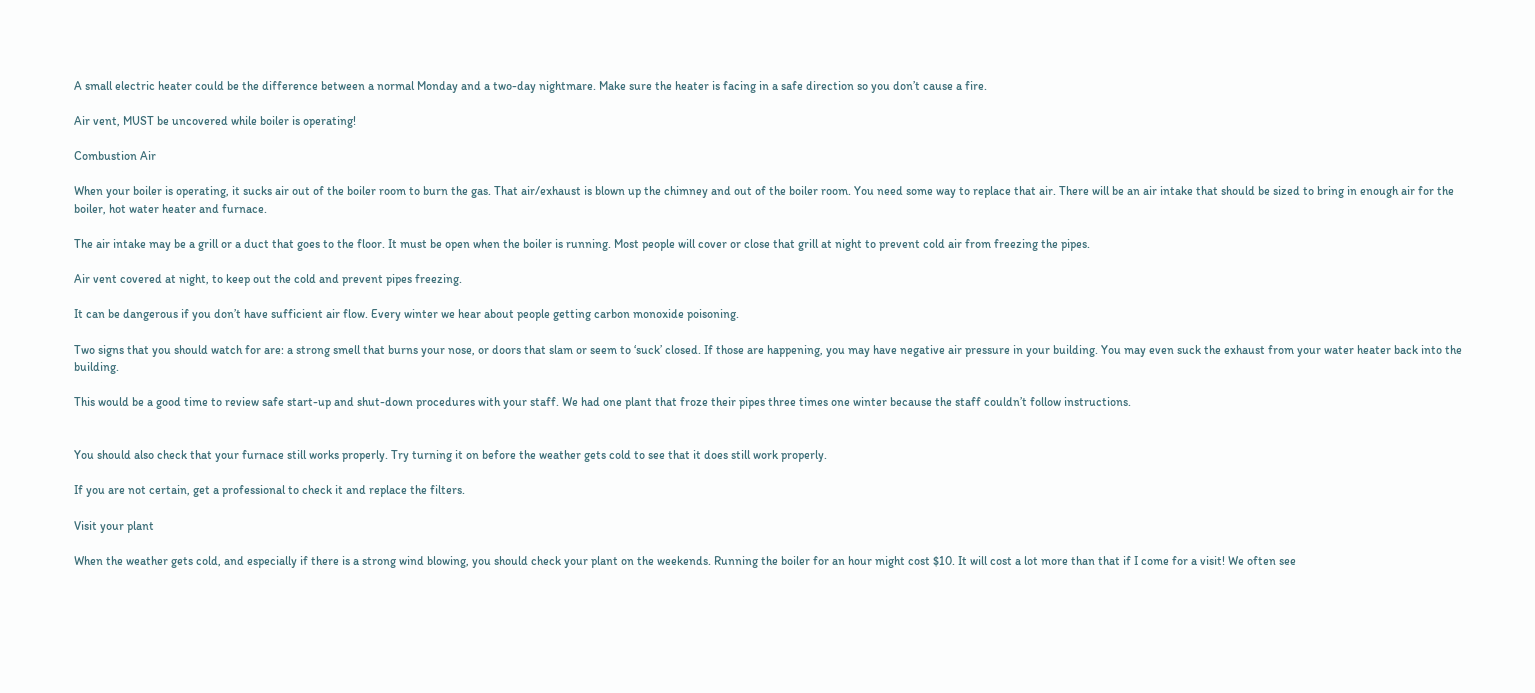A small electric heater could be the difference between a normal Monday and a two-day nightmare. Make sure the heater is facing in a safe direction so you don’t cause a fire.

Air vent, MUST be uncovered while boiler is operating!

Combustion Air

When your boiler is operating, it sucks air out of the boiler room to burn the gas. That air/exhaust is blown up the chimney and out of the boiler room. You need some way to replace that air. There will be an air intake that should be sized to bring in enough air for the boiler, hot water heater and furnace.

The air intake may be a grill or a duct that goes to the floor. It must be open when the boiler is running. Most people will cover or close that grill at night to prevent cold air from freezing the pipes.

Air vent covered at night, to keep out the cold and prevent pipes freezing.

It can be dangerous if you don’t have sufficient air flow. Every winter we hear about people getting carbon monoxide poisoning.

Two signs that you should watch for are: a strong smell that burns your nose, or doors that slam or seem to ‘suck’ closed. If those are happening, you may have negative air pressure in your building. You may even suck the exhaust from your water heater back into the building.

This would be a good time to review safe start-up and shut-down procedures with your staff. We had one plant that froze their pipes three times one winter because the staff couldn’t follow instructions.


You should also check that your furnace still works properly. Try turning it on before the weather gets cold to see that it does still work properly.

If you are not certain, get a professional to check it and replace the filters.

Visit your plant

When the weather gets cold, and especially if there is a strong wind blowing, you should check your plant on the weekends. Running the boiler for an hour might cost $10. It will cost a lot more than that if I come for a visit! We often see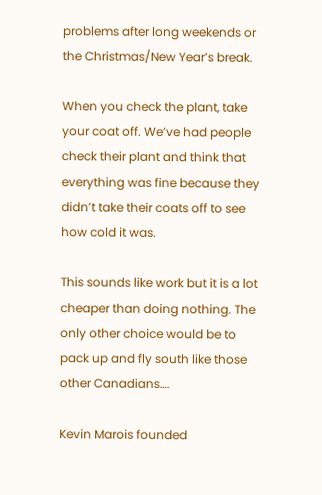problems after long weekends or the Christmas/New Year’s break.

When you check the plant, take your coat off. We’ve had people check their plant and think that everything was fine because they didn’t take their coats off to see how cold it was.

This sounds like work but it is a lot cheaper than doing nothing. The only other choice would be to pack up and fly south like those other Canadians….

Kevin Marois founded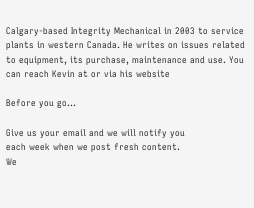Calgary-based Integrity Mechanical in 2003 to service plants in western Canada. He writes on issues related to equipment, its purchase, maintenance and use. You can reach Kevin at or via his website

Before you go...

Give us your email and we will notify you
each week when we post fresh content.
We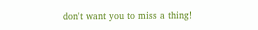don't want you to miss a thing!